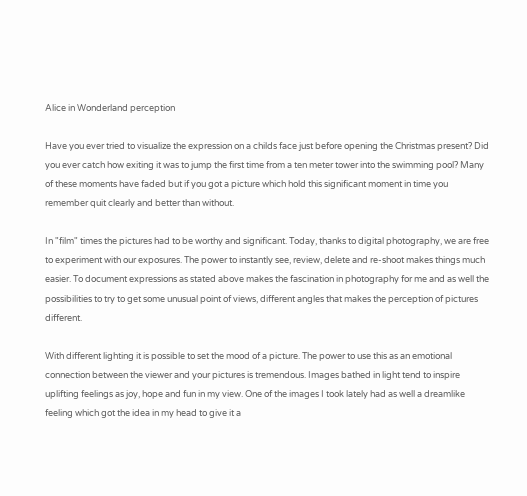Alice in Wonderland perception

Have you ever tried to visualize the expression on a childs face just before opening the Christmas present? Did you ever catch how exiting it was to jump the first time from a ten meter tower into the swimming pool? Many of these moments have faded but if you got a picture which hold this significant moment in time you remember quit clearly and better than without.

In "film" times the pictures had to be worthy and significant. Today, thanks to digital photography, we are free to experiment with our exposures. The power to instantly see, review, delete and re-shoot makes things much easier. To document expressions as stated above makes the fascination in photography for me and as well the possibilities to try to get some unusual point of views, different angles that makes the perception of pictures different.

With different lighting it is possible to set the mood of a picture. The power to use this as an emotional connection between the viewer and your pictures is tremendous. Images bathed in light tend to inspire uplifting feelings as joy, hope and fun in my view. One of the images I took lately had as well a dreamlike feeling which got the idea in my head to give it a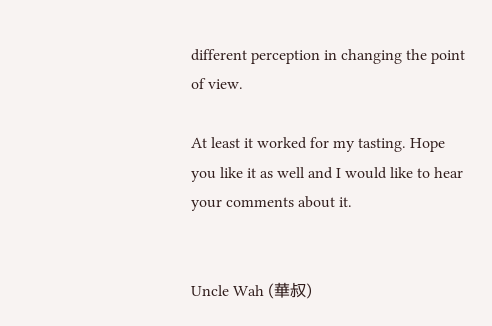different perception in changing the point of view.

At least it worked for my tasting. Hope you like it as well and I would like to hear your comments about it.


Uncle Wah (華叔)